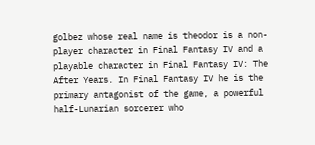golbez whose real name is theodor is a non-player character in Final Fantasy IV and a playable character in Final Fantasy IV: The After Years. In Final Fantasy IV he is the primary antagonist of the game, a powerful half-Lunarian sorcerer who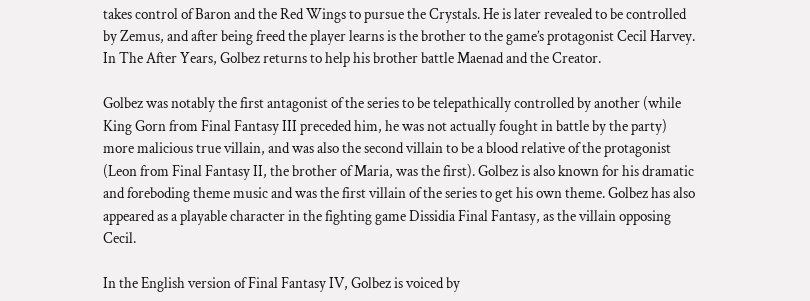takes control of Baron and the Red Wings to pursue the Crystals. He is later revealed to be controlled by Zemus, and after being freed the player learns is the brother to the game’s protagonist Cecil Harvey. In The After Years, Golbez returns to help his brother battle Maenad and the Creator.

Golbez was notably the first antagonist of the series to be telepathically controlled by another (while King Gorn from Final Fantasy III preceded him, he was not actually fought in battle by the party) more malicious true villain, and was also the second villain to be a blood relative of the protagonist (Leon from Final Fantasy II, the brother of Maria, was the first). Golbez is also known for his dramatic and foreboding theme music and was the first villain of the series to get his own theme. Golbez has also appeared as a playable character in the fighting game Dissidia Final Fantasy, as the villain opposing Cecil.

In the English version of Final Fantasy IV, Golbez is voiced by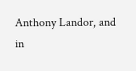Anthony Landor, and in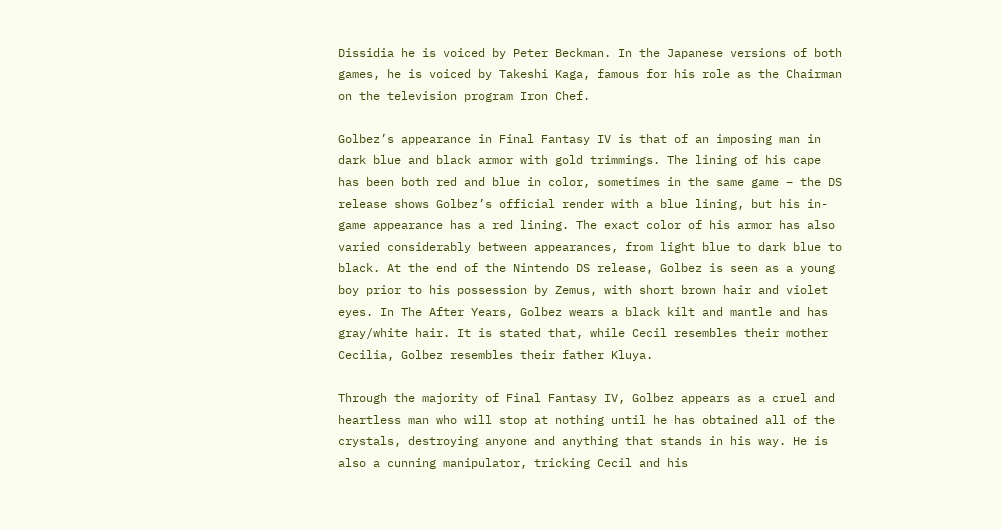Dissidia he is voiced by Peter Beckman. In the Japanese versions of both games, he is voiced by Takeshi Kaga, famous for his role as the Chairman on the television program Iron Chef.

Golbez’s appearance in Final Fantasy IV is that of an imposing man in dark blue and black armor with gold trimmings. The lining of his cape has been both red and blue in color, sometimes in the same game – the DS release shows Golbez’s official render with a blue lining, but his in-game appearance has a red lining. The exact color of his armor has also varied considerably between appearances, from light blue to dark blue to black. At the end of the Nintendo DS release, Golbez is seen as a young boy prior to his possession by Zemus, with short brown hair and violet eyes. In The After Years, Golbez wears a black kilt and mantle and has gray/white hair. It is stated that, while Cecil resembles their mother Cecilia, Golbez resembles their father Kluya.

Through the majority of Final Fantasy IV, Golbez appears as a cruel and heartless man who will stop at nothing until he has obtained all of the crystals, destroying anyone and anything that stands in his way. He is also a cunning manipulator, tricking Cecil and his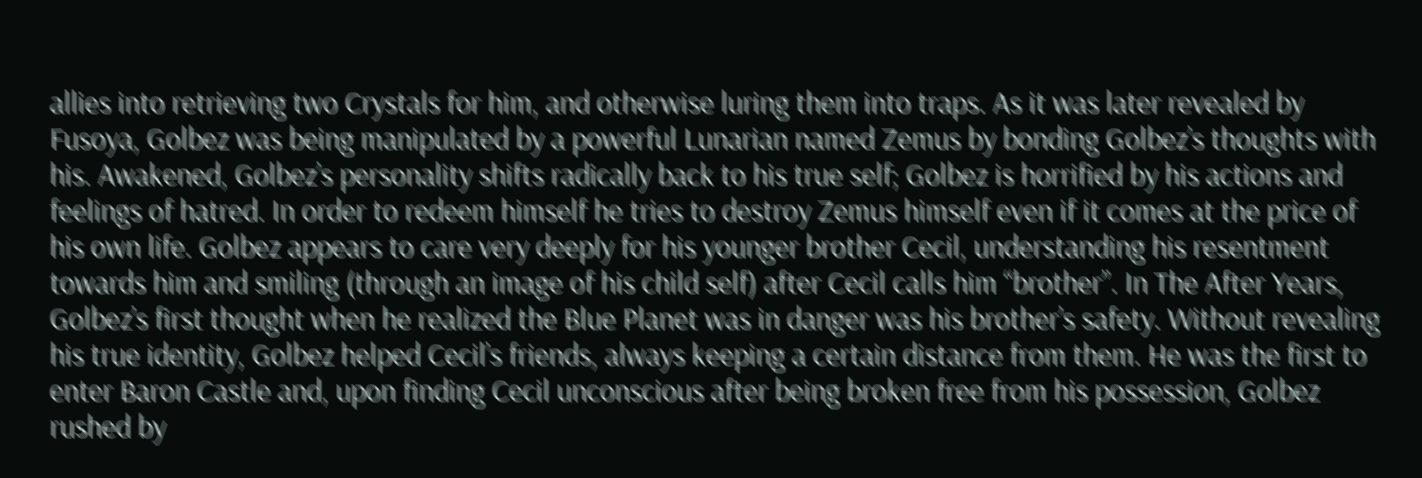allies into retrieving two Crystals for him, and otherwise luring them into traps. As it was later revealed by Fusoya, Golbez was being manipulated by a powerful Lunarian named Zemus by bonding Golbez’s thoughts with his. Awakened, Golbez’s personality shifts radically back to his true self; Golbez is horrified by his actions and feelings of hatred. In order to redeem himself he tries to destroy Zemus himself even if it comes at the price of his own life. Golbez appears to care very deeply for his younger brother Cecil, understanding his resentment towards him and smiling (through an image of his child self) after Cecil calls him “brother”. In The After Years, Golbez’s first thought when he realized the Blue Planet was in danger was his brother’s safety. Without revealing his true identity, Golbez helped Cecil’s friends, always keeping a certain distance from them. He was the first to enter Baron Castle and, upon finding Cecil unconscious after being broken free from his possession, Golbez rushed by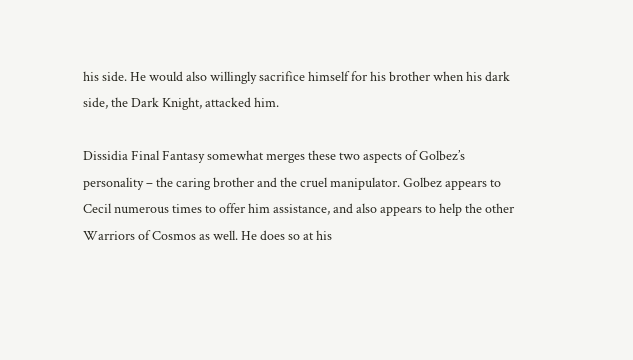his side. He would also willingly sacrifice himself for his brother when his dark side, the Dark Knight, attacked him.

Dissidia Final Fantasy somewhat merges these two aspects of Golbez’s personality – the caring brother and the cruel manipulator. Golbez appears to Cecil numerous times to offer him assistance, and also appears to help the other Warriors of Cosmos as well. He does so at his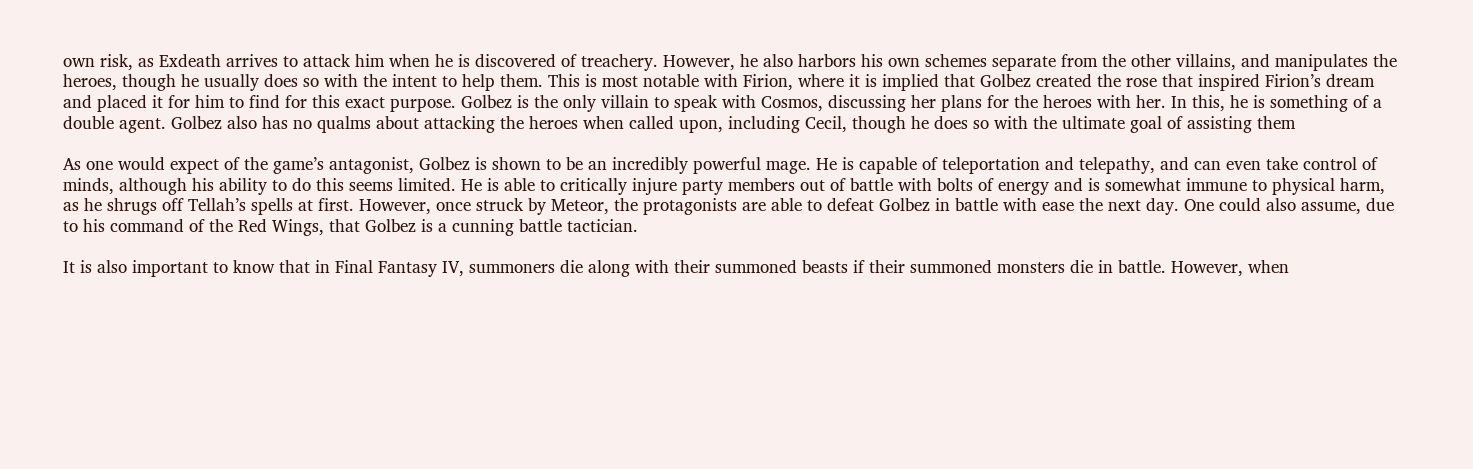own risk, as Exdeath arrives to attack him when he is discovered of treachery. However, he also harbors his own schemes separate from the other villains, and manipulates the heroes, though he usually does so with the intent to help them. This is most notable with Firion, where it is implied that Golbez created the rose that inspired Firion’s dream and placed it for him to find for this exact purpose. Golbez is the only villain to speak with Cosmos, discussing her plans for the heroes with her. In this, he is something of a double agent. Golbez also has no qualms about attacking the heroes when called upon, including Cecil, though he does so with the ultimate goal of assisting them

As one would expect of the game’s antagonist, Golbez is shown to be an incredibly powerful mage. He is capable of teleportation and telepathy, and can even take control of minds, although his ability to do this seems limited. He is able to critically injure party members out of battle with bolts of energy and is somewhat immune to physical harm, as he shrugs off Tellah’s spells at first. However, once struck by Meteor, the protagonists are able to defeat Golbez in battle with ease the next day. One could also assume, due to his command of the Red Wings, that Golbez is a cunning battle tactician.

It is also important to know that in Final Fantasy IV, summoners die along with their summoned beasts if their summoned monsters die in battle. However, when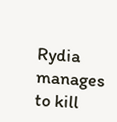Rydia manages to kill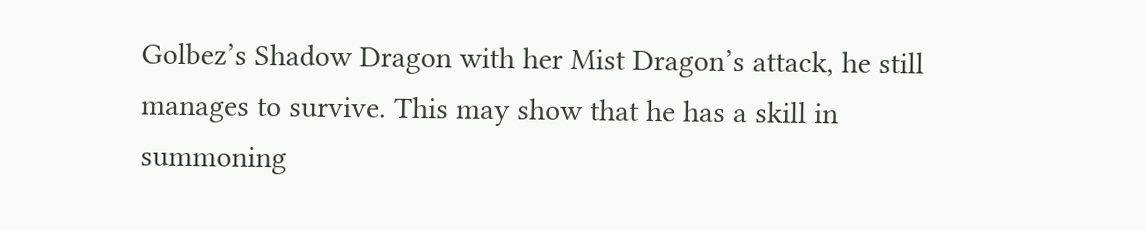Golbez’s Shadow Dragon with her Mist Dragon’s attack, he still manages to survive. This may show that he has a skill in summoning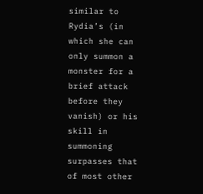similar to Rydia’s (in which she can only summon a monster for a brief attack before they vanish) or his skill in summoning surpasses that of most other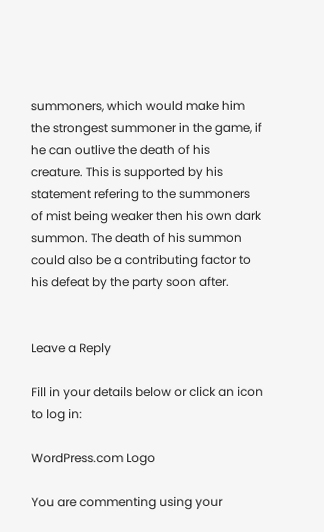summoners, which would make him the strongest summoner in the game, if he can outlive the death of his creature. This is supported by his statement refering to the summoners of mist being weaker then his own dark summon. The death of his summon could also be a contributing factor to his defeat by the party soon after.


Leave a Reply

Fill in your details below or click an icon to log in:

WordPress.com Logo

You are commenting using your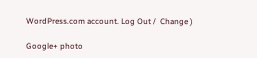WordPress.com account. Log Out /  Change )

Google+ photo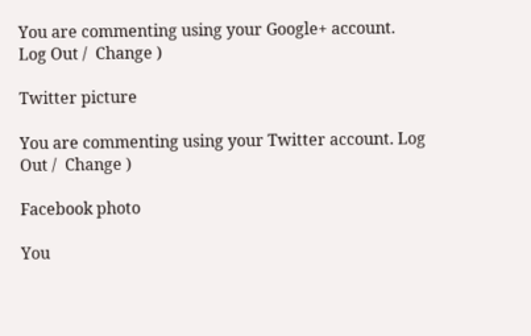You are commenting using your Google+ account. Log Out /  Change )

Twitter picture

You are commenting using your Twitter account. Log Out /  Change )

Facebook photo

You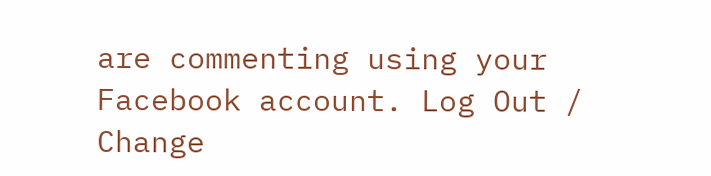are commenting using your Facebook account. Log Out /  Change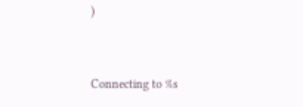)


Connecting to %s